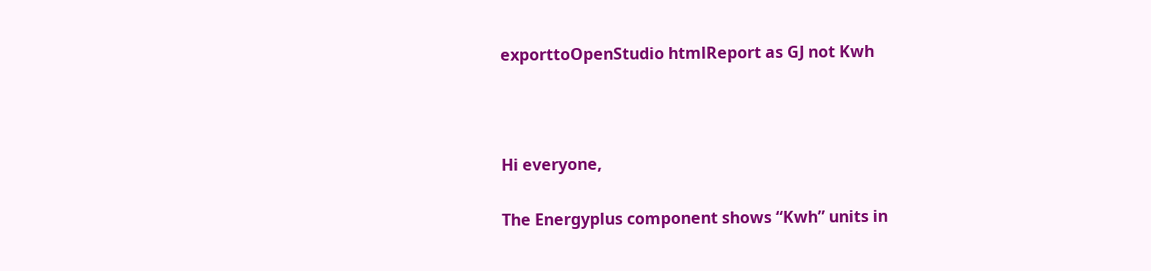exporttoOpenStudio htmlReport as GJ not Kwh



Hi everyone,

The Energyplus component shows “Kwh” units in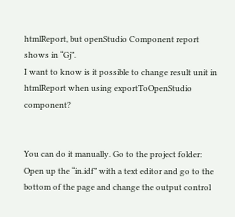htmlReport, but openStudio Component report shows in “Gj”.
I want to know is it possible to change result unit in htmlReport when using exportToOpenStudio component?


You can do it manually. Go to the project folder:
Open up the “in.idf” with a text editor and go to the bottom of the page and change the output control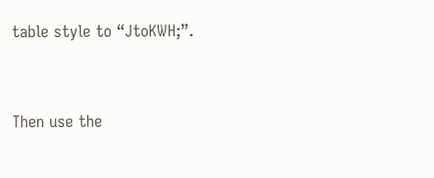table style to “JtoKWH;”.


Then use the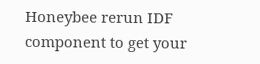Honeybee rerun IDF component to get your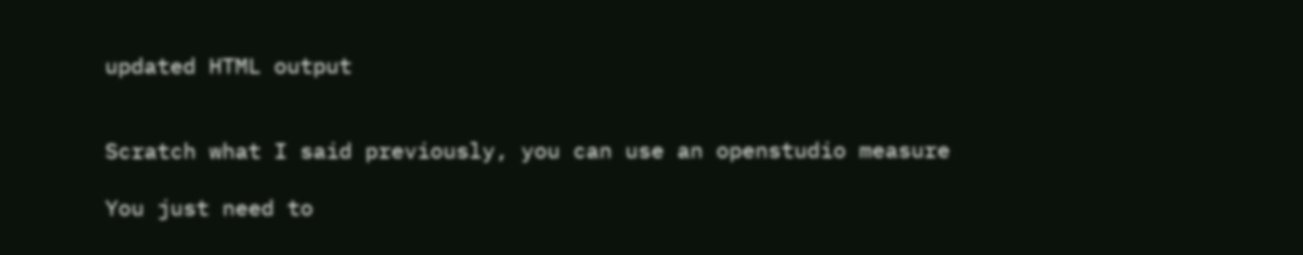updated HTML output


Scratch what I said previously, you can use an openstudio measure

You just need to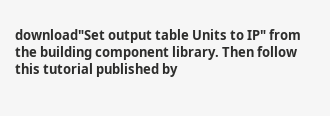download"Set output table Units to IP" from the building component library. Then follow this tutorial published by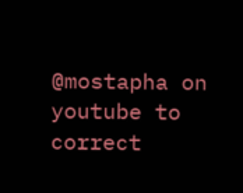@mostapha on youtube to correct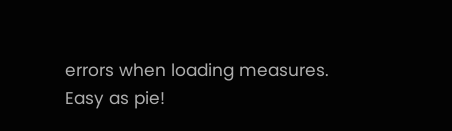errors when loading measures.
Easy as pie!